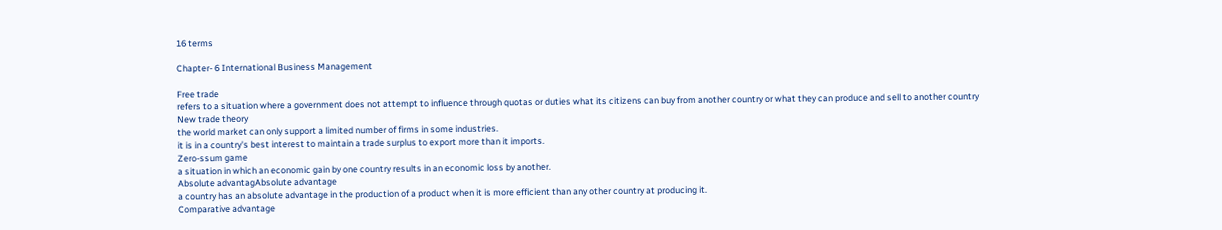16 terms

Chapter- 6 International Business Management

Free trade
refers to a situation where a government does not attempt to influence through quotas or duties what its citizens can buy from another country or what they can produce and sell to another country
New trade theory
the world market can only support a limited number of firms in some industries.
it is in a country's best interest to maintain a trade surplus to export more than it imports.
Zero-ssum game
a situation in which an economic gain by one country results in an economic loss by another.
Absolute advantagAbsolute advantage
a country has an absolute advantage in the production of a product when it is more efficient than any other country at producing it.
Comparative advantage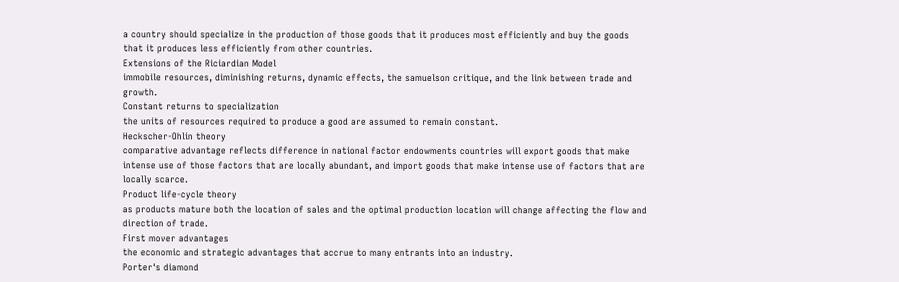a country should specialize in the production of those goods that it produces most efficiently and buy the goods that it produces less efficiently from other countries.
Extensions of the Riciardian Model
immobile resources, diminishing returns, dynamic effects, the samuelson critique, and the link between trade and growth.
Constant returns to specialization
the units of resources required to produce a good are assumed to remain constant.
Heckscher-Ohlin theory
comparative advantage reflects difference in national factor endowments countries will export goods that make intense use of those factors that are locally abundant, and import goods that make intense use of factors that are locally scarce.
Product life-cycle theory
as products mature both the location of sales and the optimal production location will change affecting the flow and direction of trade.
First mover advantages
the economic and strategic advantages that accrue to many entrants into an industry.
Porter's diamond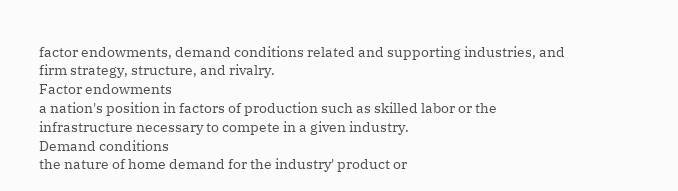factor endowments, demand conditions related and supporting industries, and firm strategy, structure, and rivalry.
Factor endowments
a nation's position in factors of production such as skilled labor or the infrastructure necessary to compete in a given industry.
Demand conditions
the nature of home demand for the industry' product or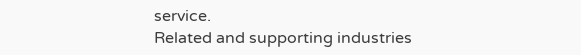service.
Related and supporting industries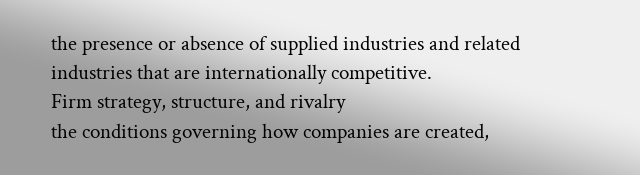the presence or absence of supplied industries and related industries that are internationally competitive.
Firm strategy, structure, and rivalry
the conditions governing how companies are created,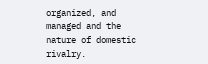organized, and managed and the nature of domestic rivalry.